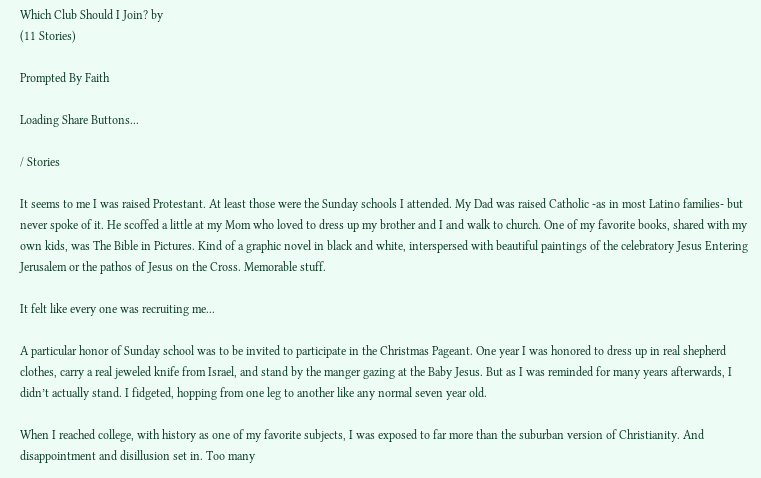Which Club Should I Join? by
(11 Stories)

Prompted By Faith

Loading Share Buttons...

/ Stories

It seems to me I was raised Protestant. At least those were the Sunday schools I attended. My Dad was raised Catholic -as in most Latino families- but never spoke of it. He scoffed a little at my Mom who loved to dress up my brother and I and walk to church. One of my favorite books, shared with my own kids, was The Bible in Pictures. Kind of a graphic novel in black and white, interspersed with beautiful paintings of the celebratory Jesus Entering Jerusalem or the pathos of Jesus on the Cross. Memorable stuff.

It felt like every one was recruiting me...

A particular honor of Sunday school was to be invited to participate in the Christmas Pageant. One year I was honored to dress up in real shepherd clothes, carry a real jeweled knife from Israel, and stand by the manger gazing at the Baby Jesus. But as I was reminded for many years afterwards, I didn’t actually stand. I fidgeted, hopping from one leg to another like any normal seven year old.

When I reached college, with history as one of my favorite subjects, I was exposed to far more than the suburban version of Christianity. And disappointment and disillusion set in. Too many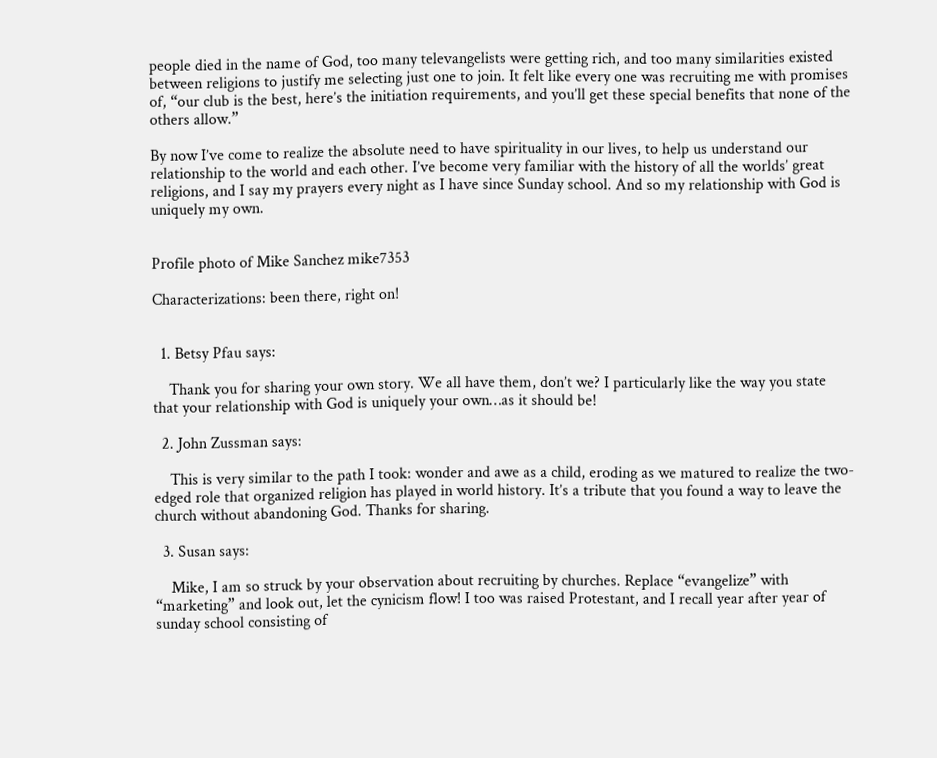people died in the name of God, too many televangelists were getting rich, and too many similarities existed between religions to justify me selecting just one to join. It felt like every one was recruiting me with promises of, “our club is the best, here’s the initiation requirements, and you’ll get these special benefits that none of the others allow.”

By now I’ve come to realize the absolute need to have spirituality in our lives, to help us understand our relationship to the world and each other. I’ve become very familiar with the history of all the worlds’ great religions, and I say my prayers every night as I have since Sunday school. And so my relationship with God is uniquely my own.


Profile photo of Mike Sanchez mike7353

Characterizations: been there, right on!


  1. Betsy Pfau says:

    Thank you for sharing your own story. We all have them, don’t we? I particularly like the way you state that your relationship with God is uniquely your own…as it should be!

  2. John Zussman says:

    This is very similar to the path I took: wonder and awe as a child, eroding as we matured to realize the two-edged role that organized religion has played in world history. It’s a tribute that you found a way to leave the church without abandoning God. Thanks for sharing.

  3. Susan says:

    Mike, I am so struck by your observation about recruiting by churches. Replace “evangelize” with “marketing” and look out, let the cynicism flow! I too was raised Protestant, and I recall year after year of sunday school consisting of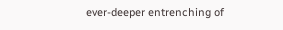ever-deeper entrenching of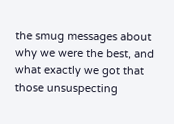the smug messages about why we were the best, and what exactly we got that those unsuspecting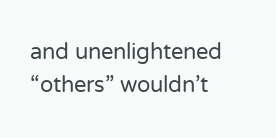and unenlightened “others” wouldn’t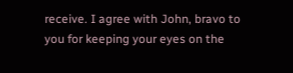receive. I agree with John, bravo to you for keeping your eyes on the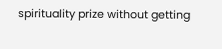spirituality prize without getting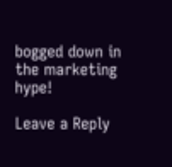bogged down in the marketing hype!

Leave a Reply